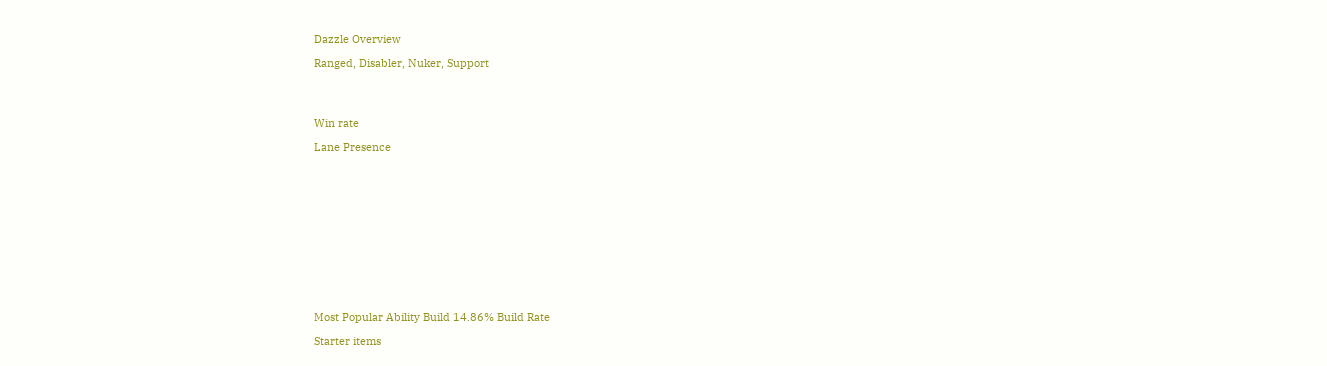Dazzle Overview

Ranged, Disabler, Nuker, Support




Win rate

Lane Presence













Most Popular Ability Build 14.86% Build Rate

Starter items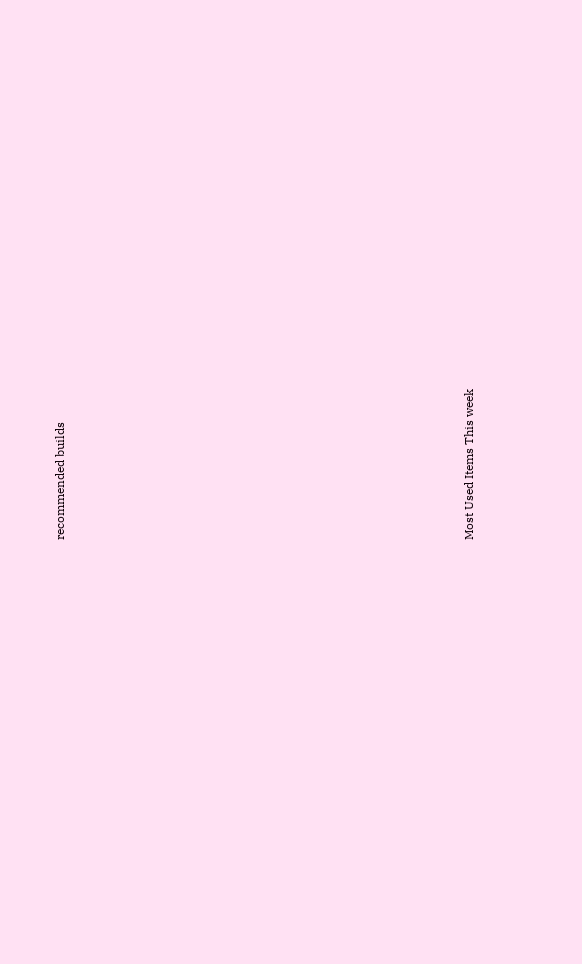recommended builds






























Most Used Items This week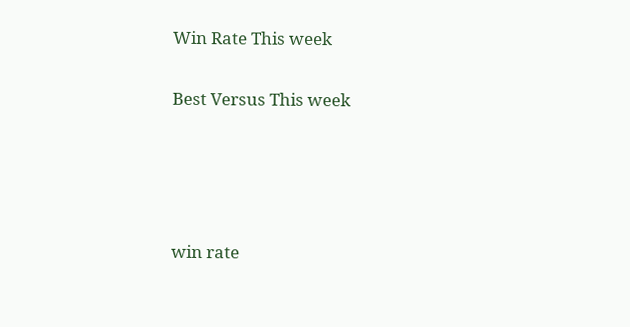Win Rate This week

Best Versus This week




win rate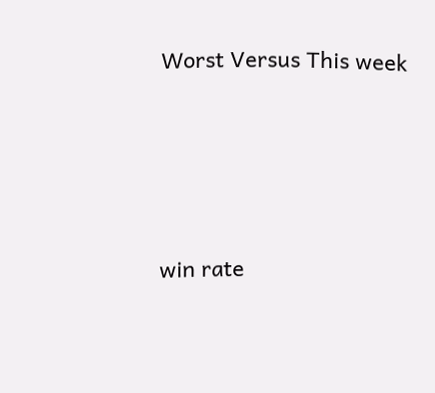Worst Versus This week




win rate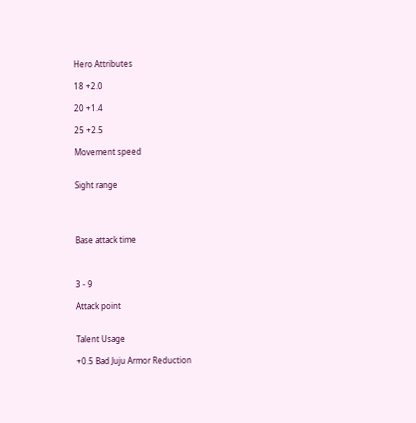Hero Attributes

18 +2.0

20 +1.4

25 +2.5

Movement speed


Sight range




Base attack time



3 - 9

Attack point


Talent Usage

+0.5 Bad Juju Armor Reduction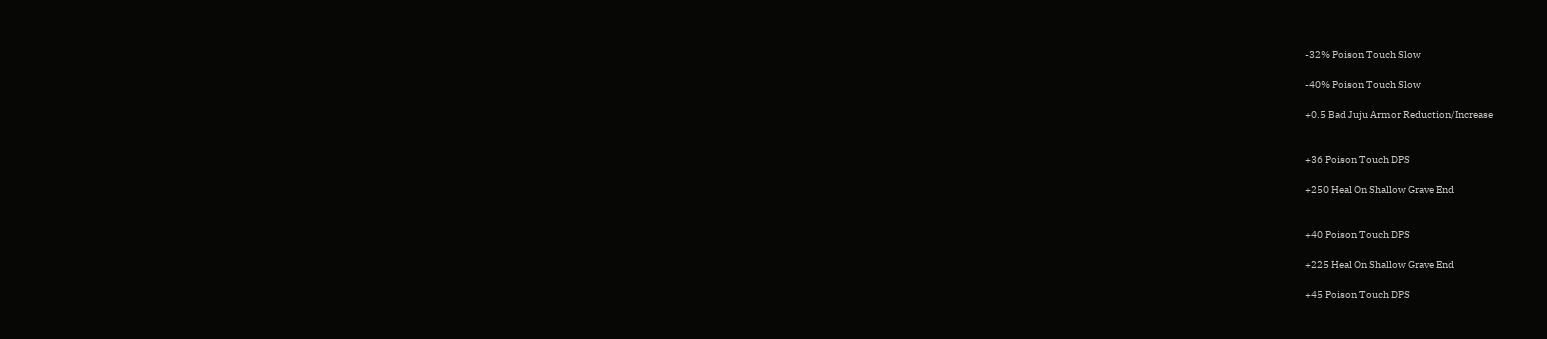-32% Poison Touch Slow

-40% Poison Touch Slow

+0.5 Bad Juju Armor Reduction/Increase


+36 Poison Touch DPS

+250 Heal On Shallow Grave End


+40 Poison Touch DPS

+225 Heal On Shallow Grave End

+45 Poison Touch DPS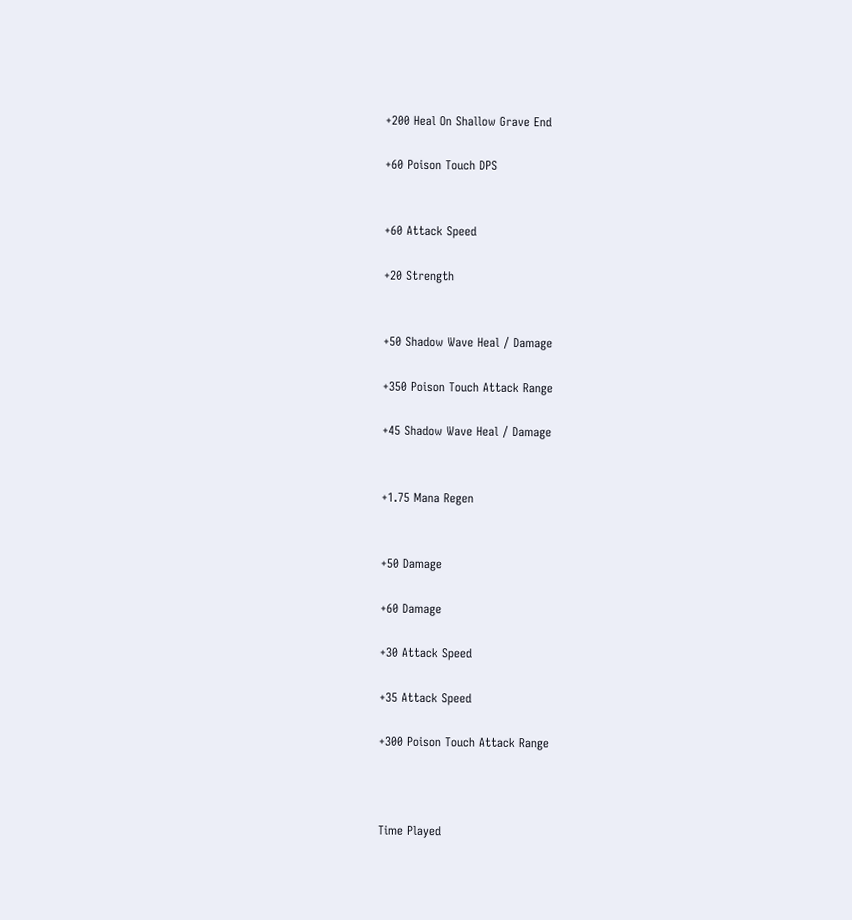+200 Heal On Shallow Grave End

+60 Poison Touch DPS


+60 Attack Speed

+20 Strength


+50 Shadow Wave Heal / Damage

+350 Poison Touch Attack Range

+45 Shadow Wave Heal / Damage


+1.75 Mana Regen


+50 Damage

+60 Damage

+30 Attack Speed

+35 Attack Speed

+300 Poison Touch Attack Range



Time Played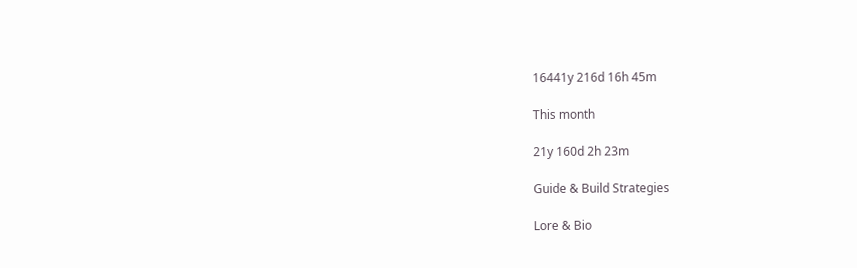16441y 216d 16h 45m

This month

21y 160d 2h 23m

Guide & Build Strategies

Lore & Bio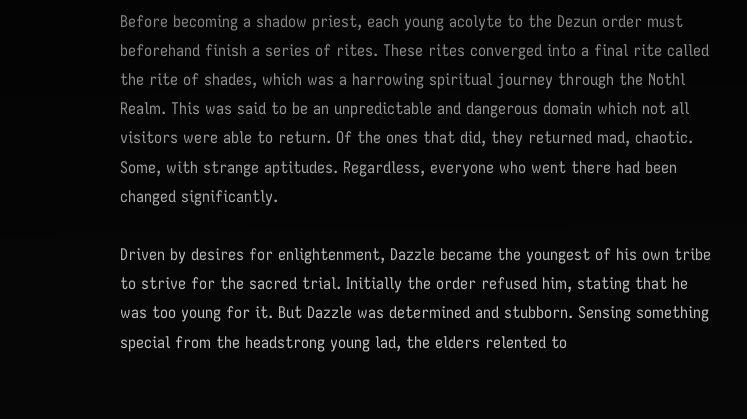Before becoming a shadow priest, each young acolyte to the Dezun order must beforehand finish a series of rites. These rites converged into a final rite called the rite of shades, which was a harrowing spiritual journey through the Nothl Realm. This was said to be an unpredictable and dangerous domain which not all visitors were able to return. Of the ones that did, they returned mad, chaotic. Some, with strange aptitudes. Regardless, everyone who went there had been changed significantly.

Driven by desires for enlightenment, Dazzle became the youngest of his own tribe to strive for the sacred trial. Initially the order refused him, stating that he was too young for it. But Dazzle was determined and stubborn. Sensing something special from the headstrong young lad, the elders relented to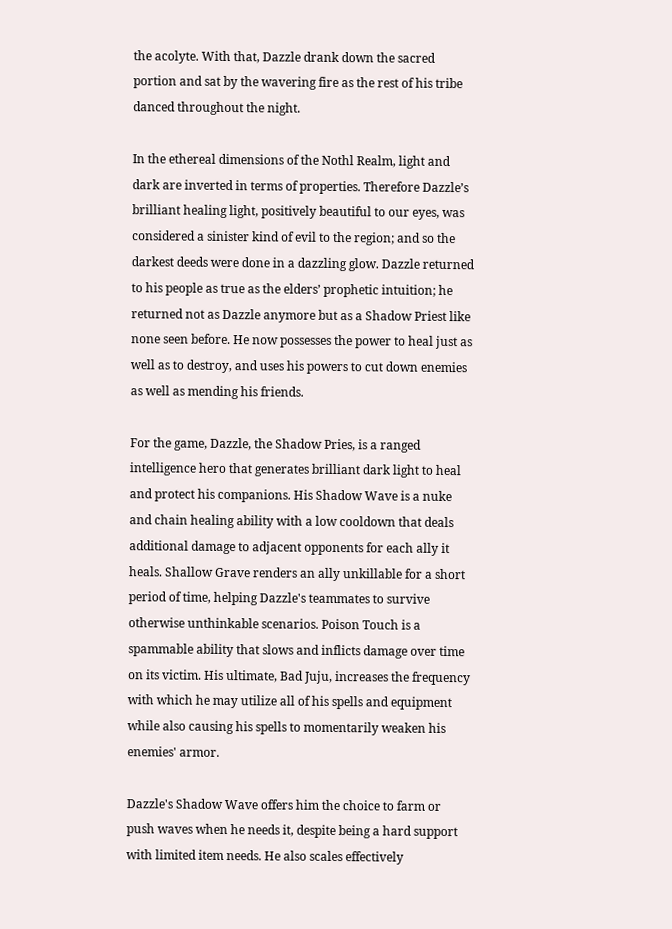the acolyte. With that, Dazzle drank down the sacred portion and sat by the wavering fire as the rest of his tribe danced throughout the night.

In the ethereal dimensions of the Nothl Realm, light and dark are inverted in terms of properties. Therefore Dazzle’s brilliant healing light, positively beautiful to our eyes, was considered a sinister kind of evil to the region; and so the darkest deeds were done in a dazzling glow. Dazzle returned to his people as true as the elders’ prophetic intuition; he returned not as Dazzle anymore but as a Shadow Priest like none seen before. He now possesses the power to heal just as well as to destroy, and uses his powers to cut down enemies as well as mending his friends.

For the game, Dazzle, the Shadow Pries, is a ranged intelligence hero that generates brilliant dark light to heal and protect his companions. His Shadow Wave is a nuke and chain healing ability with a low cooldown that deals additional damage to adjacent opponents for each ally it heals. Shallow Grave renders an ally unkillable for a short period of time, helping Dazzle's teammates to survive otherwise unthinkable scenarios. Poison Touch is a spammable ability that slows and inflicts damage over time on its victim. His ultimate, Bad Juju, increases the frequency with which he may utilize all of his spells and equipment while also causing his spells to momentarily weaken his enemies' armor.

Dazzle's Shadow Wave offers him the choice to farm or push waves when he needs it, despite being a hard support with limited item needs. He also scales effectively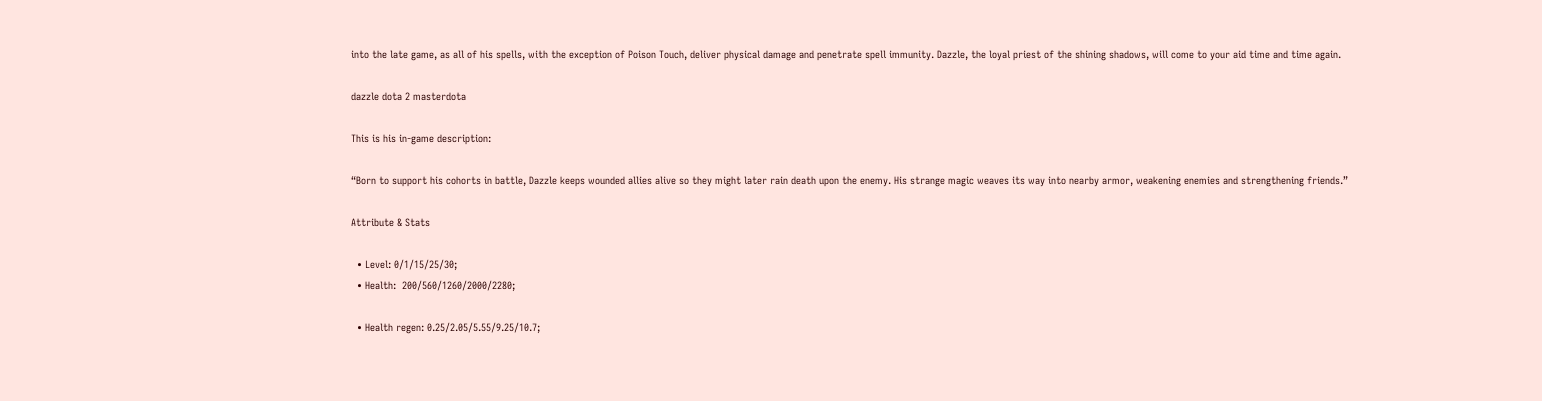into the late game, as all of his spells, with the exception of Poison Touch, deliver physical damage and penetrate spell immunity. Dazzle, the loyal priest of the shining shadows, will come to your aid time and time again.

dazzle dota 2 masterdota

This is his in-game description:

“Born to support his cohorts in battle, Dazzle keeps wounded allies alive so they might later rain death upon the enemy. His strange magic weaves its way into nearby armor, weakening enemies and strengthening friends.”

Attribute & Stats

  • Level: 0/1/15/25/30;
  • Health:  200/560/1260/2000/2280;

  • Health regen: 0.25/2.05/5.55/9.25/10.7;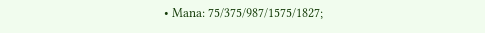• Mana: 75/375/987/1575/1827;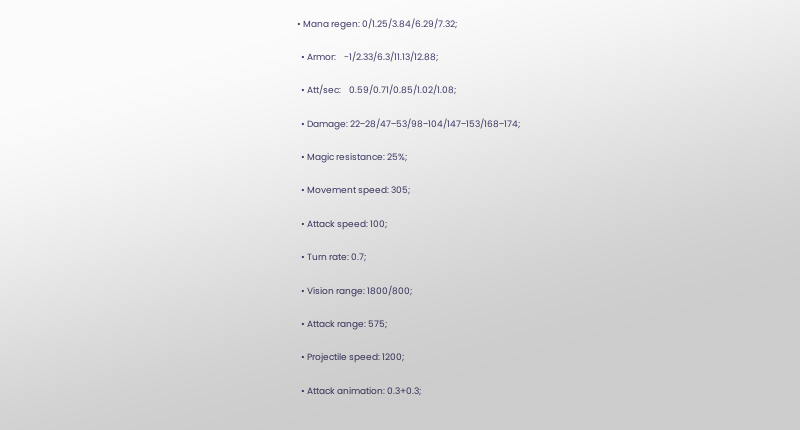• Mana regen: 0/1.25/3.84/6.29/7.32;

  • Armor:    -1/2.33/6.3/11.13/12.88;

  • Att/sec:    0.59/0.71/0.85/1.02/1.08;

  • Damage: 22‒28/47‒53/98‒104/147‒153/168‒174;

  • Magic resistance: 25%;

  • Movement speed: 305;

  • Attack speed: 100;

  • Turn rate: 0.7;

  • Vision range: 1800/800;

  • Attack range: 575;

  • Projectile speed: 1200;

  • Attack animation: 0.3+0.3;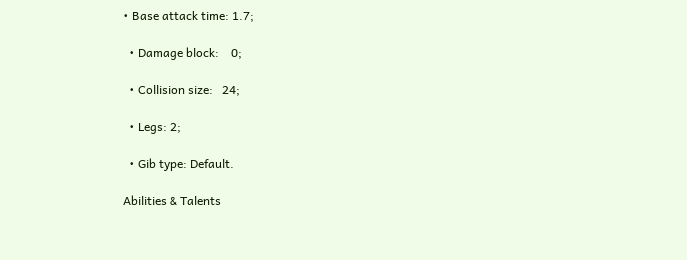• Base attack time: 1.7;

  • Damage block:    0;

  • Collision size:   24;

  • Legs: 2;

  • Gib type: Default.

Abilities & Talents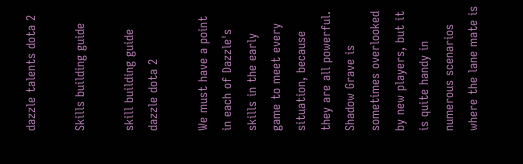dazzle talents dota 2

Skills building guide

skill building guide dazzle dota 2

We must have a point in each of Dazzle's skills in the early game to meet every situation, because they are all powerful. Shadow Grave is sometimes overlooked by new players, but it is quite handy in numerous scenarios where the lane mate is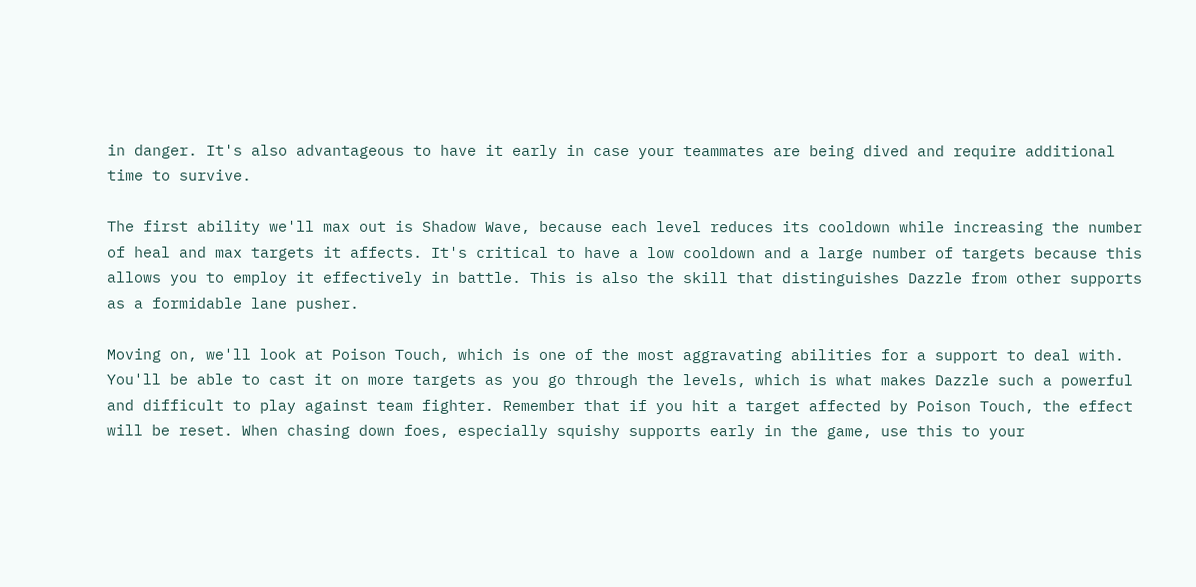in danger. It's also advantageous to have it early in case your teammates are being dived and require additional time to survive.

The first ability we'll max out is Shadow Wave, because each level reduces its cooldown while increasing the number of heal and max targets it affects. It's critical to have a low cooldown and a large number of targets because this allows you to employ it effectively in battle. This is also the skill that distinguishes Dazzle from other supports as a formidable lane pusher.

Moving on, we'll look at Poison Touch, which is one of the most aggravating abilities for a support to deal with. You'll be able to cast it on more targets as you go through the levels, which is what makes Dazzle such a powerful and difficult to play against team fighter. Remember that if you hit a target affected by Poison Touch, the effect will be reset. When chasing down foes, especially squishy supports early in the game, use this to your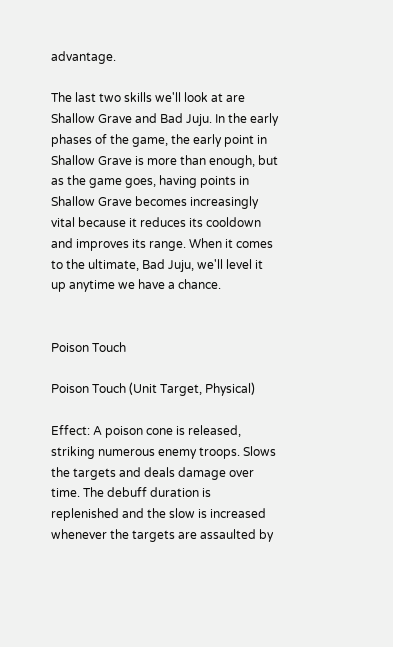advantage.

The last two skills we'll look at are Shallow Grave and Bad Juju. In the early phases of the game, the early point in Shallow Grave is more than enough, but as the game goes, having points in Shallow Grave becomes increasingly vital because it reduces its cooldown and improves its range. When it comes to the ultimate, Bad Juju, we'll level it up anytime we have a chance.


Poison Touch

Poison Touch (Unit Target, Physical)

Effect: A poison cone is released, striking numerous enemy troops. Slows the targets and deals damage over time. The debuff duration is replenished and the slow is increased whenever the targets are assaulted by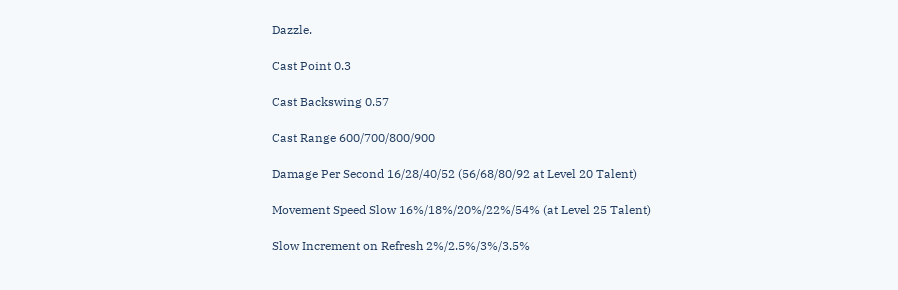Dazzle.

Cast Point 0.3

Cast Backswing 0.57

Cast Range 600/700/800/900

Damage Per Second 16/28/40/52 (56/68/80/92 at Level 20 Talent)

Movement Speed Slow 16%/18%/20%/22%/54% (at Level 25 Talent)

Slow Increment on Refresh 2%/2.5%/3%/3.5%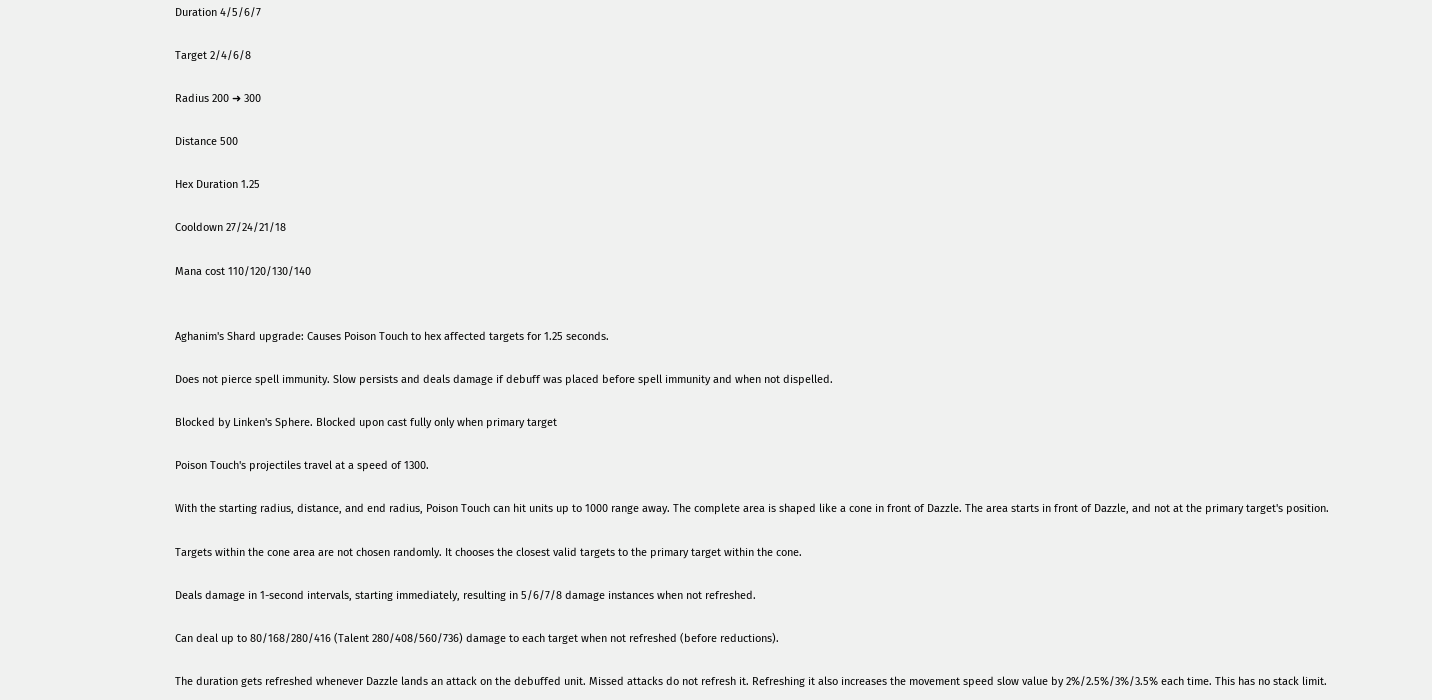Duration 4/5/6/7

Target 2/4/6/8

Radius 200 ➜ 300

Distance 500

Hex Duration 1.25

Cooldown 27/24/21/18

Mana cost 110/120/130/140


Aghanim's Shard upgrade: Causes Poison Touch to hex affected targets for 1.25 seconds.

Does not pierce spell immunity. Slow persists and deals damage if debuff was placed before spell immunity and when not dispelled.

Blocked by Linken's Sphere. Blocked upon cast fully only when primary target

Poison Touch's projectiles travel at a speed of 1300.

With the starting radius, distance, and end radius, Poison Touch can hit units up to 1000 range away. The complete area is shaped like a cone in front of Dazzle. The area starts in front of Dazzle, and not at the primary target's position.

Targets within the cone area are not chosen randomly. It chooses the closest valid targets to the primary target within the cone.

Deals damage in 1-second intervals, starting immediately, resulting in 5/6/7/8 damage instances when not refreshed.

Can deal up to 80/168/280/416 (Talent 280/408/560/736) damage to each target when not refreshed (before reductions).

The duration gets refreshed whenever Dazzle lands an attack on the debuffed unit. Missed attacks do not refresh it. Refreshing it also increases the movement speed slow value by 2%/2.5%/3%/3.5% each time. This has no stack limit.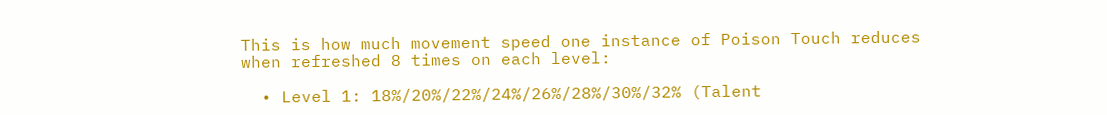This is how much movement speed one instance of Poison Touch reduces when refreshed 8 times on each level:

  • Level 1: 18%/20%/22%/24%/26%/28%/30%/32% (Talent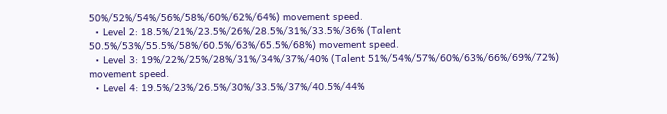50%/52%/54%/56%/58%/60%/62%/64%) movement speed.
  • Level 2: 18.5%/21%/23.5%/26%/28.5%/31%/33.5%/36% (Talent 50.5%/53%/55.5%/58%/60.5%/63%/65.5%/68%) movement speed.
  • Level 3: 19%/22%/25%/28%/31%/34%/37%/40% (Talent 51%/54%/57%/60%/63%/66%/69%/72%) movement speed.
  • Level 4: 19.5%/23%/26.5%/30%/33.5%/37%/40.5%/44%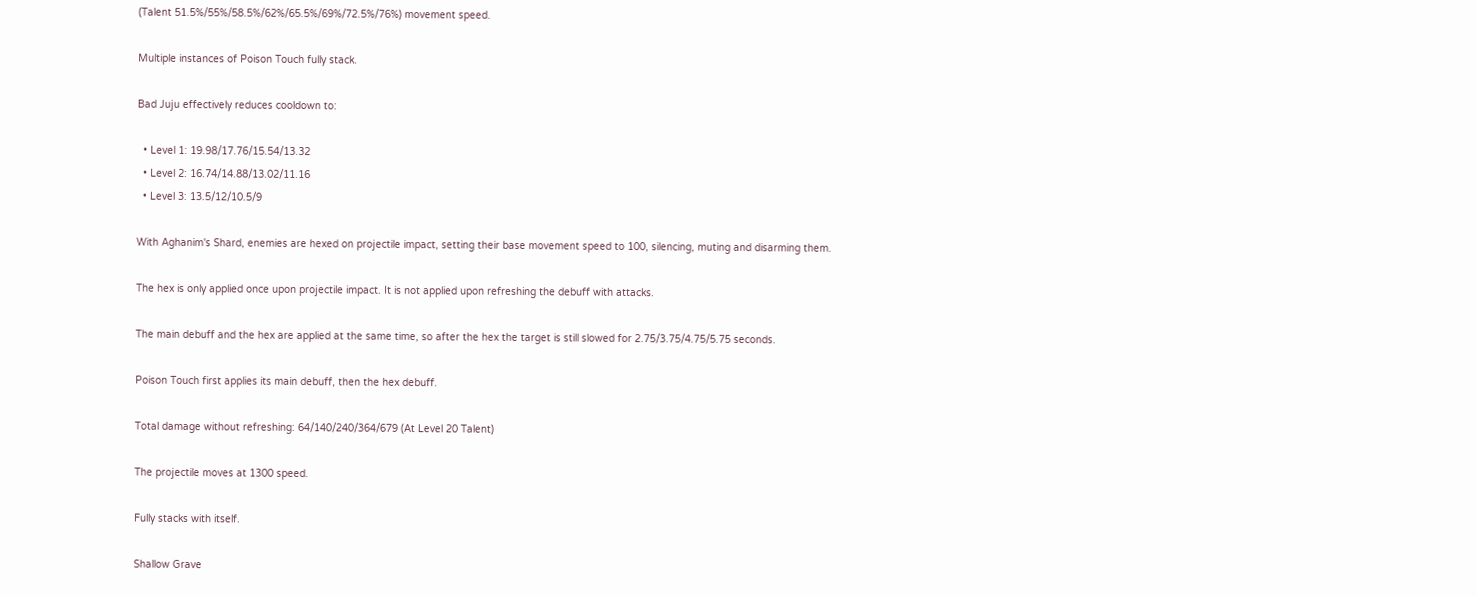(Talent 51.5%/55%/58.5%/62%/65.5%/69%/72.5%/76%) movement speed.

Multiple instances of Poison Touch fully stack.

Bad Juju effectively reduces cooldown to:

  • Level 1: 19.98/17.76/15.54/13.32
  • Level 2: 16.74/14.88/13.02/11.16
  • Level 3: 13.5/12/10.5/9

With Aghanim's Shard, enemies are hexed on projectile impact, setting their base movement speed to 100, silencing, muting and disarming them.

The hex is only applied once upon projectile impact. It is not applied upon refreshing the debuff with attacks.

The main debuff and the hex are applied at the same time, so after the hex the target is still slowed for 2.75/3.75/4.75/5.75 seconds.

Poison Touch first applies its main debuff, then the hex debuff.

Total damage without refreshing: 64/140/240/364/679 (At Level 20 Talent)

The projectile moves at 1300 speed.

Fully stacks with itself.

Shallow Grave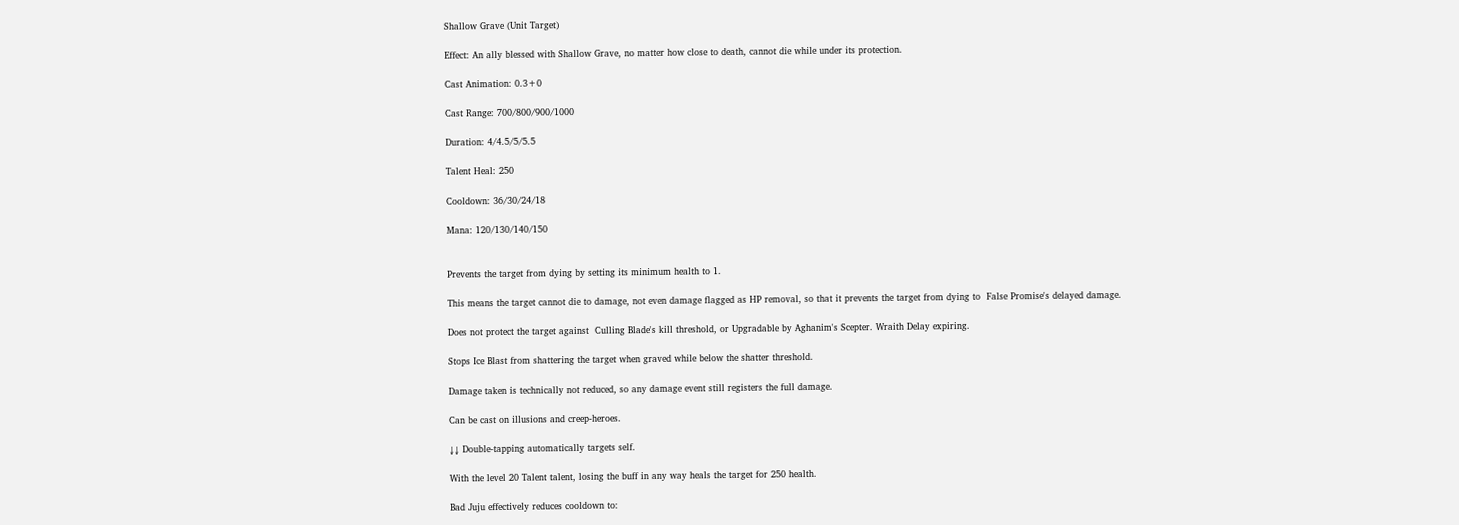Shallow Grave (Unit Target)

Effect: An ally blessed with Shallow Grave, no matter how close to death, cannot die while under its protection.

Cast Animation: 0.3+0

Cast Range: 700/800/900/1000

Duration: 4/4.5/5/5.5

Talent Heal: 250

Cooldown: 36/30/24/18

Mana: 120/130/140/150


Prevents the target from dying by setting its minimum health to 1.

This means the target cannot die to damage, not even damage flagged as HP removal, so that it prevents the target from dying to  False Promise's delayed damage.

Does not protect the target against  Culling Blade's kill threshold, or Upgradable by Aghanim's Scepter. Wraith Delay expiring.

Stops Ice Blast from shattering the target when graved while below the shatter threshold.

Damage taken is technically not reduced, so any damage event still registers the full damage.

Can be cast on illusions and creep-heroes.

↓↓ Double-tapping automatically targets self.

With the level 20 Talent talent, losing the buff in any way heals the target for 250 health.

Bad Juju effectively reduces cooldown to: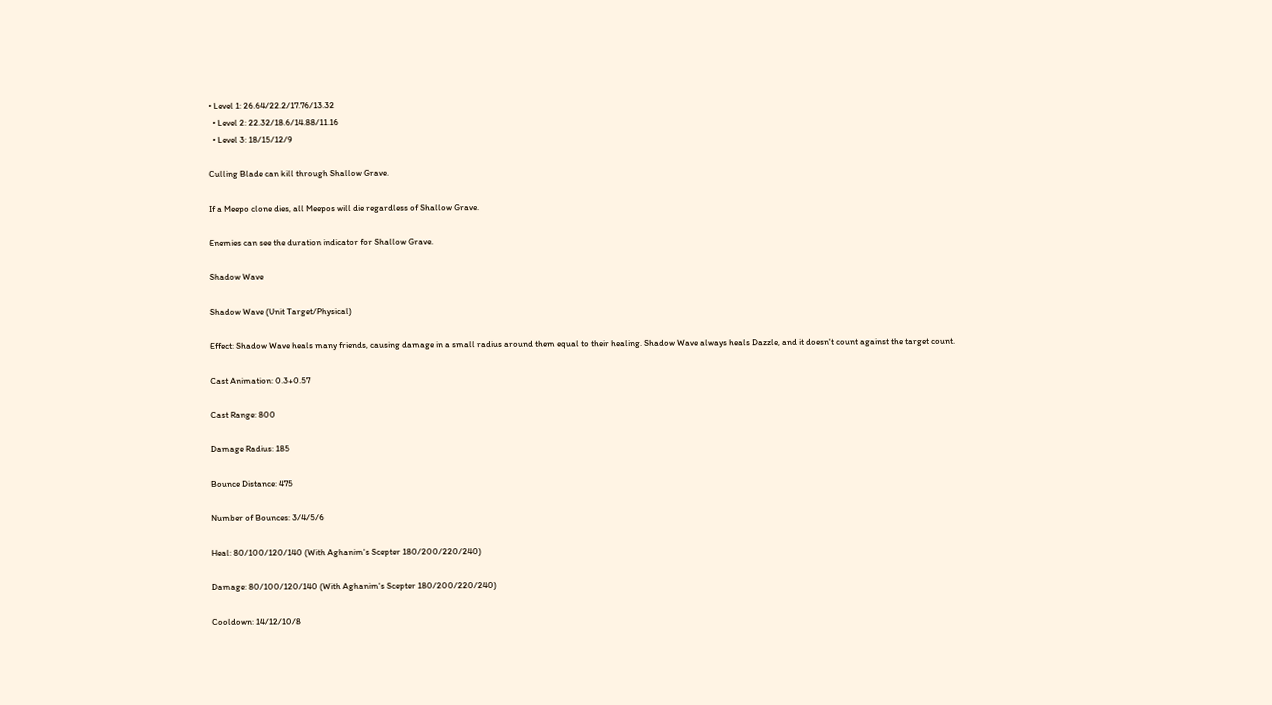• Level 1: 26.64/22.2/17.76/13.32
  • Level 2: 22.32/18.6/14.88/11.16
  • Level 3: 18/15/12/9

Culling Blade can kill through Shallow Grave.

If a Meepo clone dies, all Meepos will die regardless of Shallow Grave.

Enemies can see the duration indicator for Shallow Grave.

Shadow Wave

Shadow Wave (Unit Target/Physical)

Effect: Shadow Wave heals many friends, causing damage in a small radius around them equal to their healing. Shadow Wave always heals Dazzle, and it doesn't count against the target count.

Cast Animation: 0.3+0.57

Cast Range: 800

Damage Radius: 185

Bounce Distance: 475

Number of Bounces: 3/4/5/6

Heal: 80/100/120/140 (With Aghanim's Scepter 180/200/220/240)

Damage: 80/100/120/140 (With Aghanim's Scepter 180/200/220/240)

Cooldown: 14/12/10/8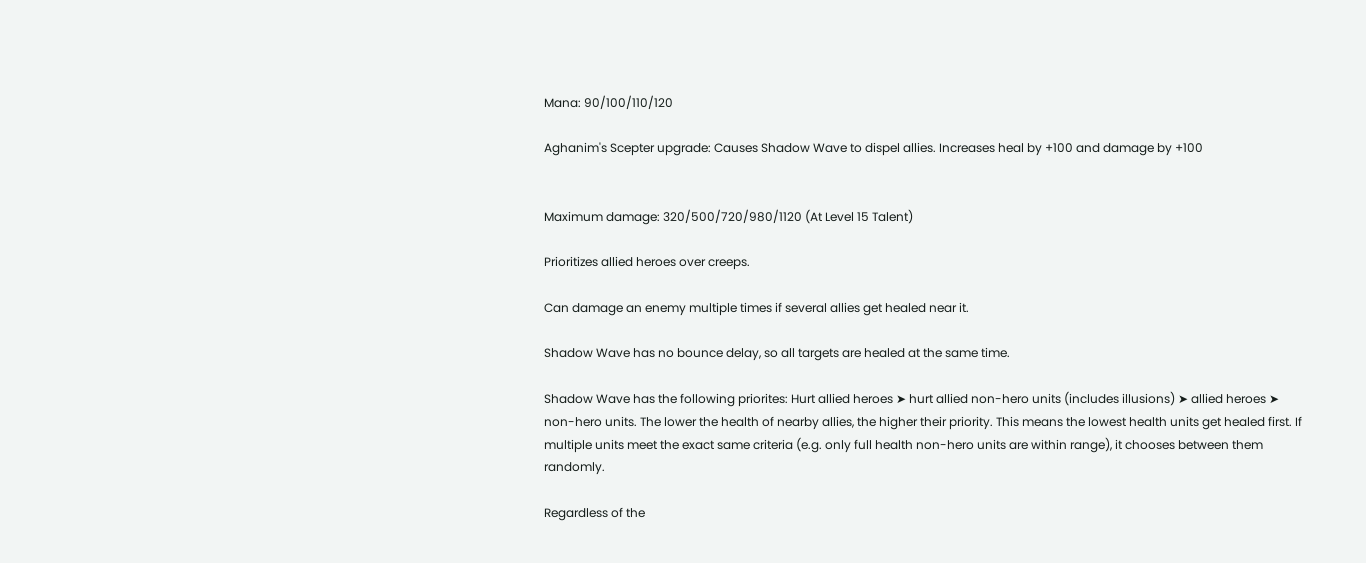Mana: 90/100/110/120

Aghanim's Scepter upgrade: Causes Shadow Wave to dispel allies. Increases heal by +100 and damage by +100


Maximum damage: 320/500/720/980/1120 (At Level 15 Talent)

Prioritizes allied heroes over creeps.

Can damage an enemy multiple times if several allies get healed near it.

Shadow Wave has no bounce delay, so all targets are healed at the same time.

Shadow Wave has the following priorites: Hurt allied heroes ➤ hurt allied non-hero units (includes illusions) ➤ allied heroes ➤ non-hero units. The lower the health of nearby allies, the higher their priority. This means the lowest health units get healed first. If multiple units meet the exact same criteria (e.g. only full health non-hero units are within range), it chooses between them randomly.

Regardless of the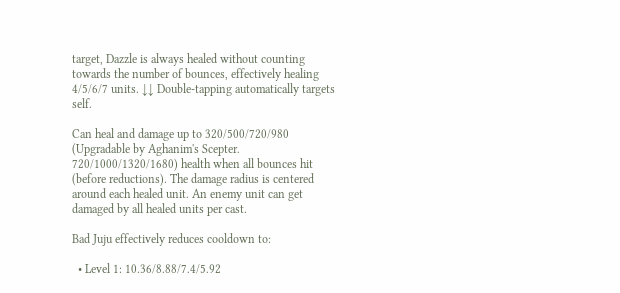target, Dazzle is always healed without counting towards the number of bounces, effectively healing 4/5/6/7 units. ↓↓ Double-tapping automatically targets self.

Can heal and damage up to 320/500/720/980 (Upgradable by Aghanim's Scepter. 720/1000/1320/1680) health when all bounces hit (before reductions). The damage radius is centered around each healed unit. An enemy unit can get damaged by all healed units per cast.

Bad Juju effectively reduces cooldown to:

  • Level 1: 10.36/8.88/7.4/5.92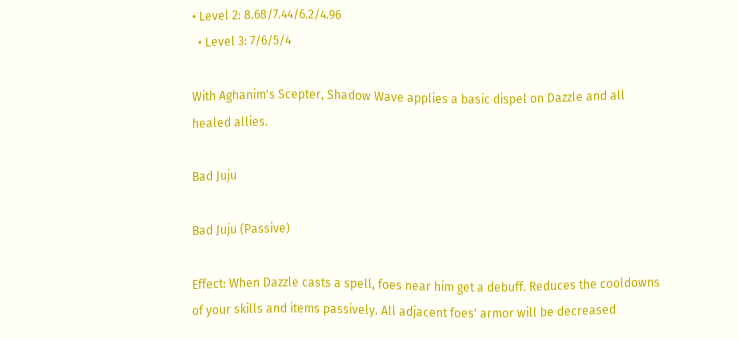• Level 2: 8.68/7.44/6.2/4.96
  • Level 3: 7/6/5/4

With Aghanim's Scepter, Shadow Wave applies a basic dispel on Dazzle and all healed allies.

Bad Juju

Bad Juju (Passive)

Effect: When Dazzle casts a spell, foes near him get a debuff. Reduces the cooldowns of your skills and items passively. All adjacent foes' armor will be decreased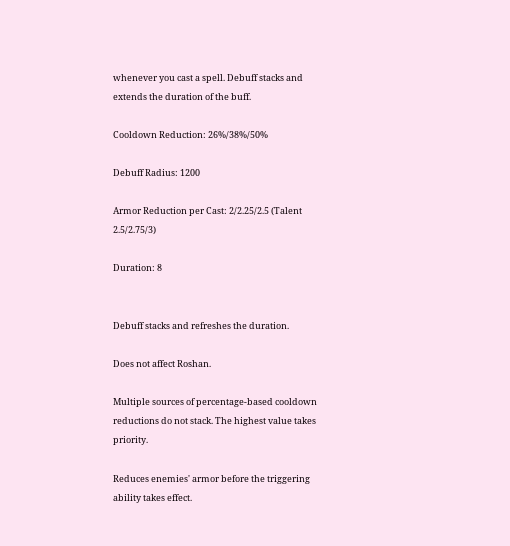whenever you cast a spell. Debuff stacks and extends the duration of the buff.

Cooldown Reduction: 26%/38%/50%

Debuff Radius: 1200

Armor Reduction per Cast: 2/2.25/2.5 (Talent 2.5/2.75/3)

Duration: 8


Debuff stacks and refreshes the duration.

Does not affect Roshan.

Multiple sources of percentage-based cooldown reductions do not stack. The highest value takes priority.

Reduces enemies' armor before the triggering ability takes effect.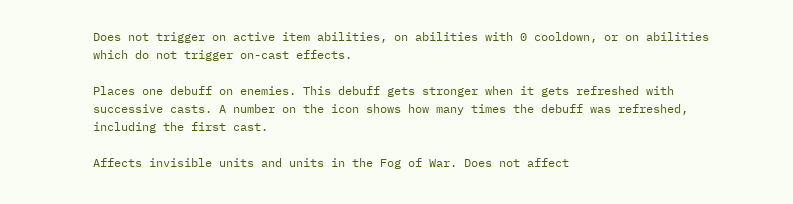Does not trigger on active item abilities, on abilities with 0 cooldown, or on abilities which do not trigger on-cast effects.

Places one debuff on enemies. This debuff gets stronger when it gets refreshed with successive casts. A number on the icon shows how many times the debuff was refreshed, including the first cast.

Affects invisible units and units in the Fog of War. Does not affect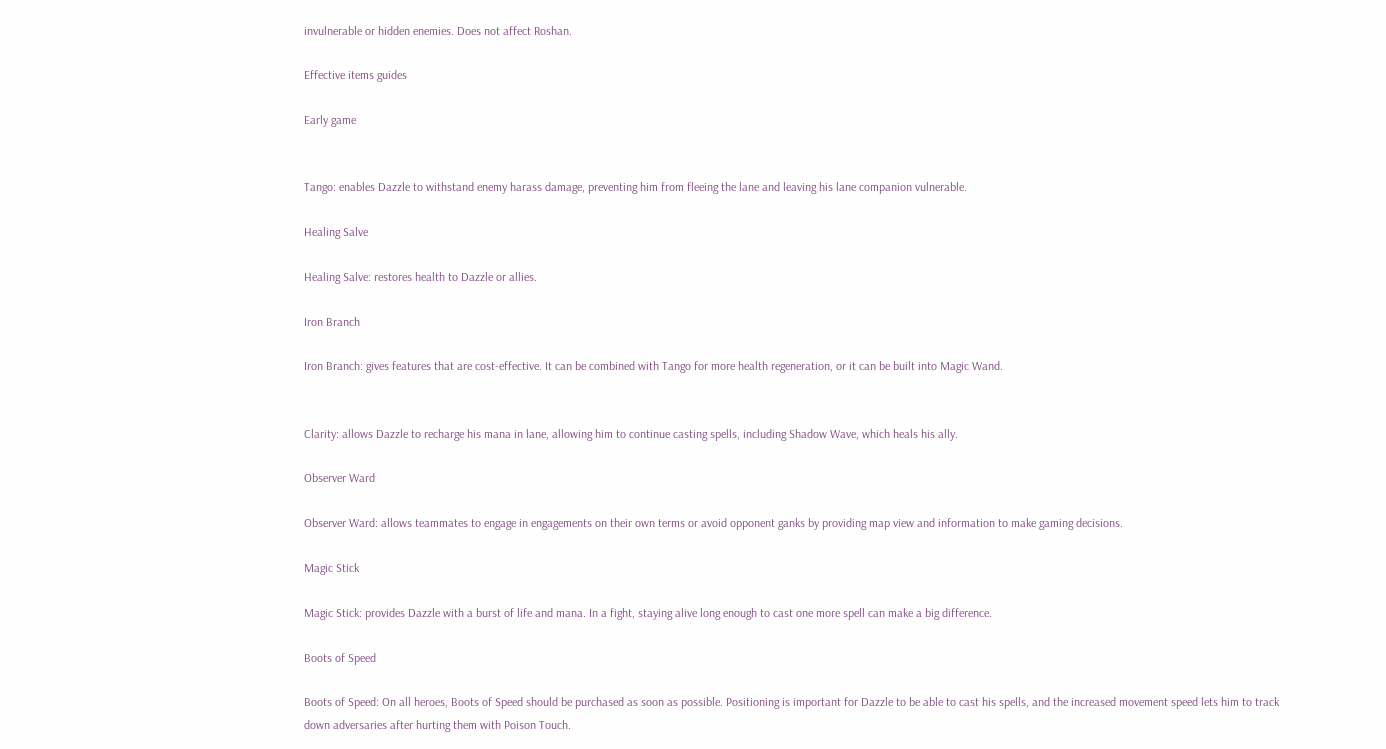invulnerable or hidden enemies. Does not affect Roshan.

Effective items guides

Early game


Tango: enables Dazzle to withstand enemy harass damage, preventing him from fleeing the lane and leaving his lane companion vulnerable.

Healing Salve

Healing Salve: restores health to Dazzle or allies.

Iron Branch

Iron Branch: gives features that are cost-effective. It can be combined with Tango for more health regeneration, or it can be built into Magic Wand.


Clarity: allows Dazzle to recharge his mana in lane, allowing him to continue casting spells, including Shadow Wave, which heals his ally.

Observer Ward

Observer Ward: allows teammates to engage in engagements on their own terms or avoid opponent ganks by providing map view and information to make gaming decisions.

Magic Stick

Magic Stick: provides Dazzle with a burst of life and mana. In a fight, staying alive long enough to cast one more spell can make a big difference.

Boots of Speed

Boots of Speed: On all heroes, Boots of Speed should be purchased as soon as possible. Positioning is important for Dazzle to be able to cast his spells, and the increased movement speed lets him to track down adversaries after hurting them with Poison Touch.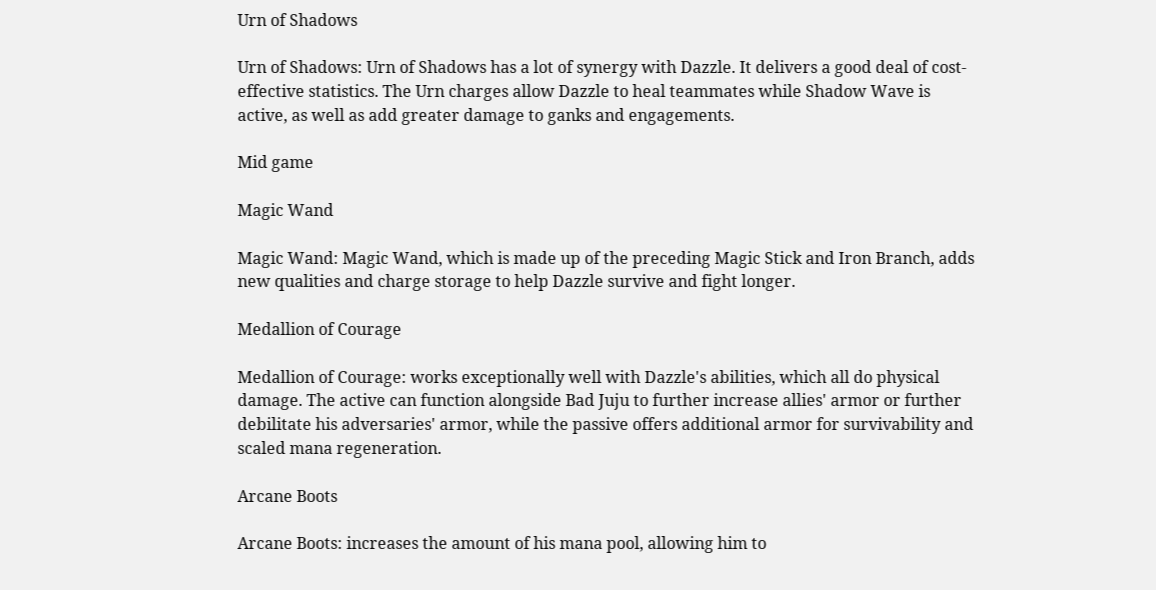Urn of Shadows

Urn of Shadows: Urn of Shadows has a lot of synergy with Dazzle. It delivers a good deal of cost-effective statistics. The Urn charges allow Dazzle to heal teammates while Shadow Wave is active, as well as add greater damage to ganks and engagements.

Mid game

Magic Wand

Magic Wand: Magic Wand, which is made up of the preceding Magic Stick and Iron Branch, adds new qualities and charge storage to help Dazzle survive and fight longer.

Medallion of Courage

Medallion of Courage: works exceptionally well with Dazzle's abilities, which all do physical damage. The active can function alongside Bad Juju to further increase allies' armor or further debilitate his adversaries' armor, while the passive offers additional armor for survivability and scaled mana regeneration.

Arcane Boots

Arcane Boots: increases the amount of his mana pool, allowing him to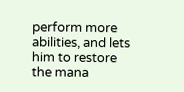perform more abilities, and lets him to restore the mana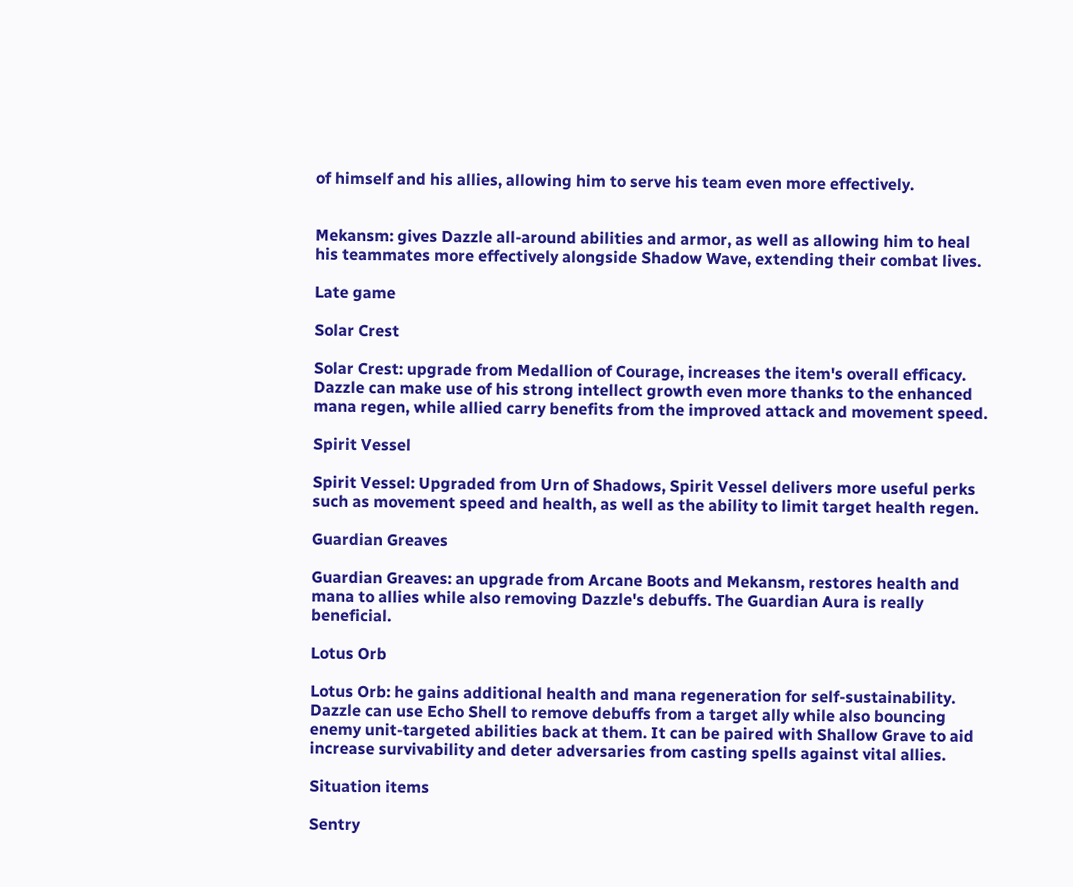of himself and his allies, allowing him to serve his team even more effectively.


Mekansm: gives Dazzle all-around abilities and armor, as well as allowing him to heal his teammates more effectively alongside Shadow Wave, extending their combat lives.

Late game

Solar Crest

Solar Crest: upgrade from Medallion of Courage, increases the item's overall efficacy. Dazzle can make use of his strong intellect growth even more thanks to the enhanced mana regen, while allied carry benefits from the improved attack and movement speed.

Spirit Vessel

Spirit Vessel: Upgraded from Urn of Shadows, Spirit Vessel delivers more useful perks such as movement speed and health, as well as the ability to limit target health regen.

Guardian Greaves

Guardian Greaves: an upgrade from Arcane Boots and Mekansm, restores health and mana to allies while also removing Dazzle's debuffs. The Guardian Aura is really beneficial.

Lotus Orb

Lotus Orb: he gains additional health and mana regeneration for self-sustainability. Dazzle can use Echo Shell to remove debuffs from a target ally while also bouncing enemy unit-targeted abilities back at them. It can be paired with Shallow Grave to aid increase survivability and deter adversaries from casting spells against vital allies.

Situation items

Sentry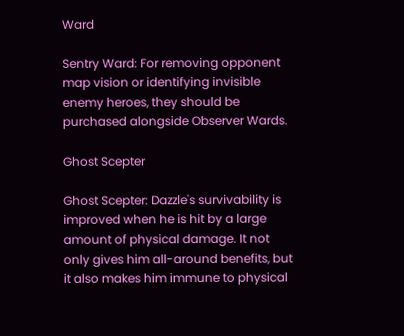Ward

Sentry Ward: For removing opponent map vision or identifying invisible enemy heroes, they should be purchased alongside Observer Wards.

Ghost Scepter

Ghost Scepter: Dazzle's survivability is improved when he is hit by a large amount of physical damage. It not only gives him all-around benefits, but it also makes him immune to physical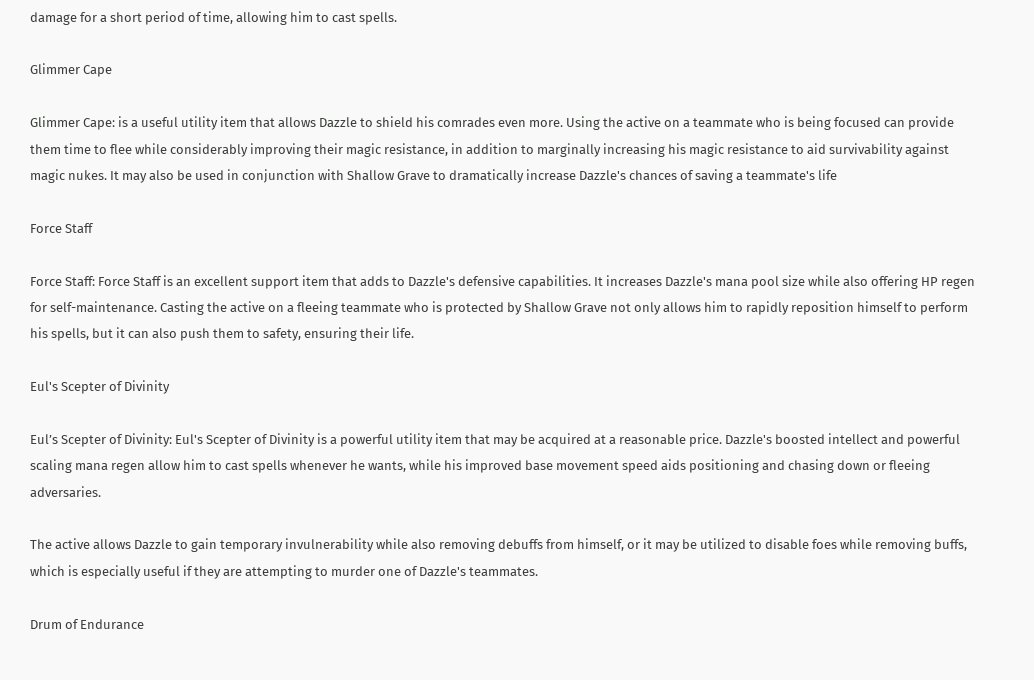damage for a short period of time, allowing him to cast spells.

Glimmer Cape

Glimmer Cape: is a useful utility item that allows Dazzle to shield his comrades even more. Using the active on a teammate who is being focused can provide them time to flee while considerably improving their magic resistance, in addition to marginally increasing his magic resistance to aid survivability against magic nukes. It may also be used in conjunction with Shallow Grave to dramatically increase Dazzle's chances of saving a teammate's life

Force Staff

Force Staff: Force Staff is an excellent support item that adds to Dazzle's defensive capabilities. It increases Dazzle's mana pool size while also offering HP regen for self-maintenance. Casting the active on a fleeing teammate who is protected by Shallow Grave not only allows him to rapidly reposition himself to perform his spells, but it can also push them to safety, ensuring their life.

Eul's Scepter of Divinity

Eul’s Scepter of Divinity: Eul's Scepter of Divinity is a powerful utility item that may be acquired at a reasonable price. Dazzle's boosted intellect and powerful scaling mana regen allow him to cast spells whenever he wants, while his improved base movement speed aids positioning and chasing down or fleeing adversaries.

The active allows Dazzle to gain temporary invulnerability while also removing debuffs from himself, or it may be utilized to disable foes while removing buffs, which is especially useful if they are attempting to murder one of Dazzle's teammates.

Drum of Endurance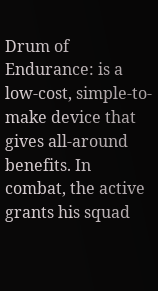Drum of Endurance: is a low-cost, simple-to-make device that gives all-around benefits. In combat, the active grants his squad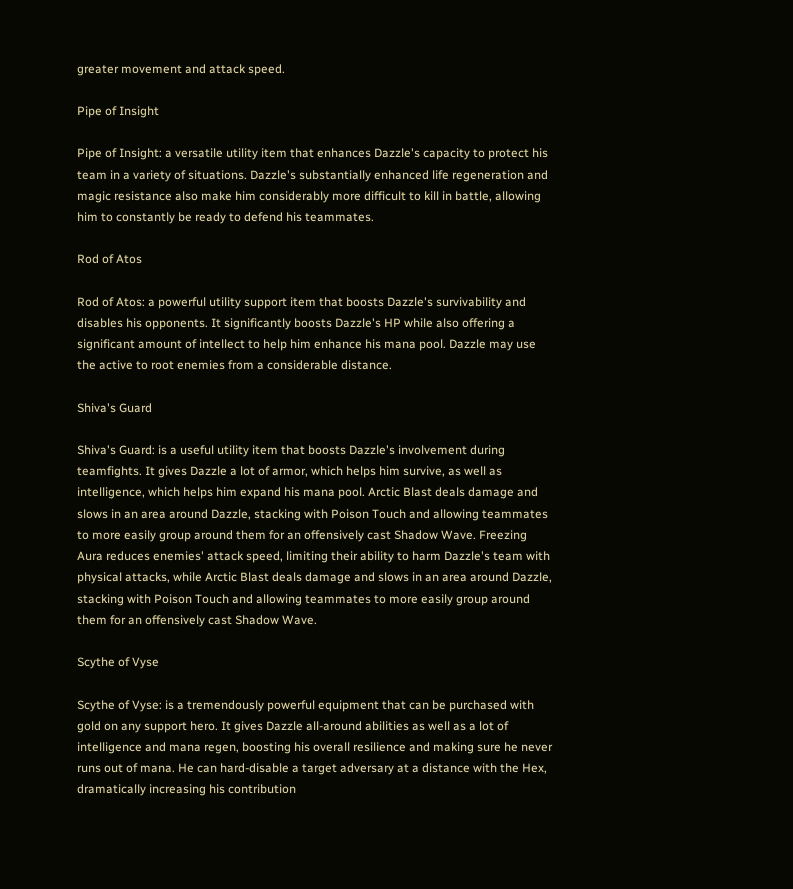greater movement and attack speed.

Pipe of Insight

Pipe of Insight: a versatile utility item that enhances Dazzle's capacity to protect his team in a variety of situations. Dazzle's substantially enhanced life regeneration and magic resistance also make him considerably more difficult to kill in battle, allowing him to constantly be ready to defend his teammates.

Rod of Atos

Rod of Atos: a powerful utility support item that boosts Dazzle's survivability and disables his opponents. It significantly boosts Dazzle's HP while also offering a significant amount of intellect to help him enhance his mana pool. Dazzle may use the active to root enemies from a considerable distance.

Shiva's Guard

Shiva's Guard: is a useful utility item that boosts Dazzle's involvement during teamfights. It gives Dazzle a lot of armor, which helps him survive, as well as intelligence, which helps him expand his mana pool. Arctic Blast deals damage and slows in an area around Dazzle, stacking with Poison Touch and allowing teammates to more easily group around them for an offensively cast Shadow Wave. Freezing Aura reduces enemies' attack speed, limiting their ability to harm Dazzle's team with physical attacks, while Arctic Blast deals damage and slows in an area around Dazzle, stacking with Poison Touch and allowing teammates to more easily group around them for an offensively cast Shadow Wave.

Scythe of Vyse

Scythe of Vyse: is a tremendously powerful equipment that can be purchased with gold on any support hero. It gives Dazzle all-around abilities as well as a lot of intelligence and mana regen, boosting his overall resilience and making sure he never runs out of mana. He can hard-disable a target adversary at a distance with the Hex, dramatically increasing his contribution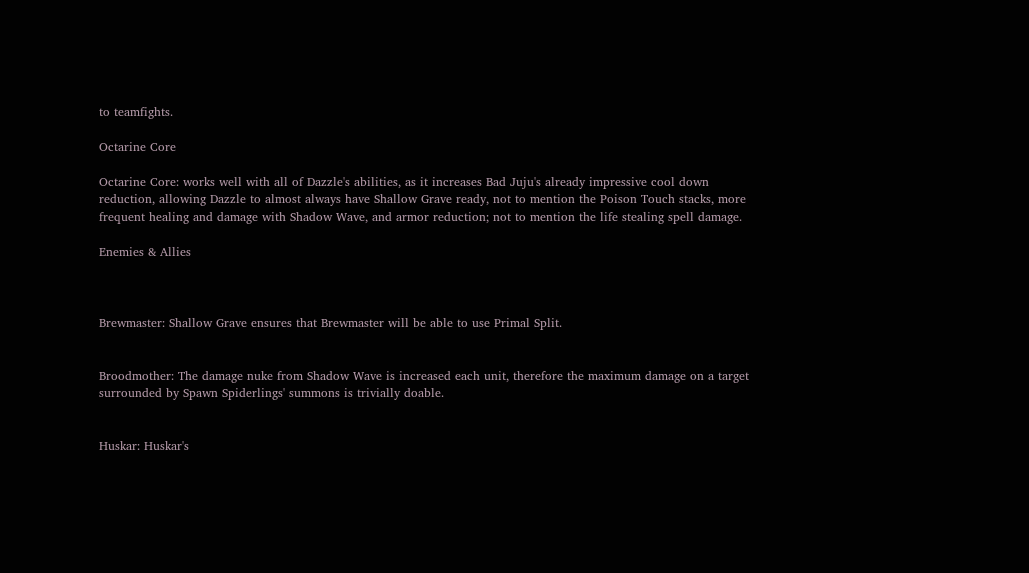to teamfights.

Octarine Core

Octarine Core: works well with all of Dazzle's abilities, as it increases Bad Juju's already impressive cool down reduction, allowing Dazzle to almost always have Shallow Grave ready, not to mention the Poison Touch stacks, more frequent healing and damage with Shadow Wave, and armor reduction; not to mention the life stealing spell damage.

Enemies & Allies



Brewmaster: Shallow Grave ensures that Brewmaster will be able to use Primal Split.


Broodmother: The damage nuke from Shadow Wave is increased each unit, therefore the maximum damage on a target surrounded by Spawn Spiderlings' summons is trivially doable.


Huskar: Huskar's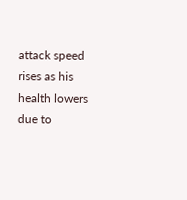attack speed rises as his health lowers due to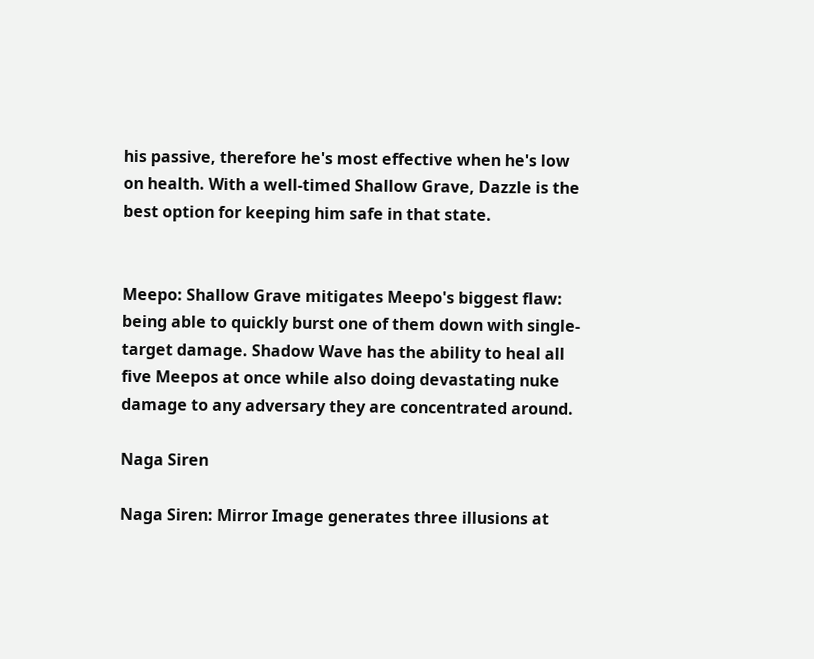his passive, therefore he's most effective when he's low on health. With a well-timed Shallow Grave, Dazzle is the best option for keeping him safe in that state.


Meepo: Shallow Grave mitigates Meepo's biggest flaw: being able to quickly burst one of them down with single-target damage. Shadow Wave has the ability to heal all five Meepos at once while also doing devastating nuke damage to any adversary they are concentrated around.

Naga Siren

Naga Siren: Mirror Image generates three illusions at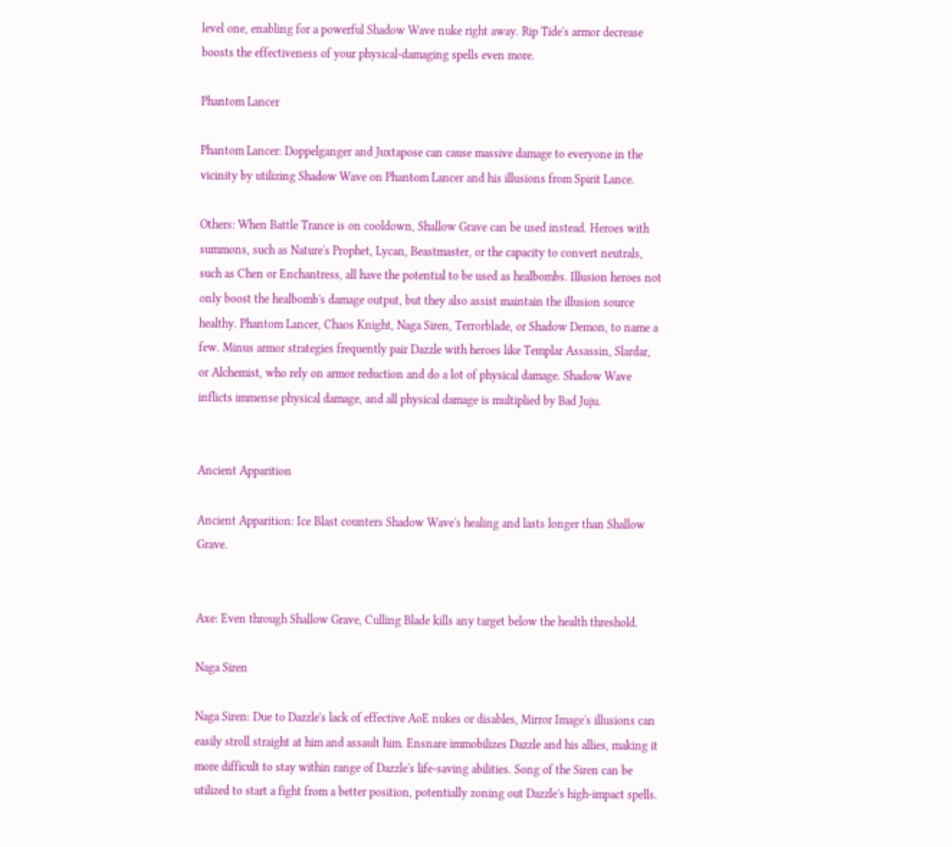level one, enabling for a powerful Shadow Wave nuke right away. Rip Tide's armor decrease boosts the effectiveness of your physical-damaging spells even more.

Phantom Lancer

Phantom Lancer: Doppelganger and Juxtapose can cause massive damage to everyone in the vicinity by utilizing Shadow Wave on Phantom Lancer and his illusions from Spirit Lance.

Others: When Battle Trance is on cooldown, Shallow Grave can be used instead. Heroes with summons, such as Nature's Prophet, Lycan, Beastmaster, or the capacity to convert neutrals, such as Chen or Enchantress, all have the potential to be used as healbombs. Illusion heroes not only boost the healbomb's damage output, but they also assist maintain the illusion source healthy. Phantom Lancer, Chaos Knight, Naga Siren, Terrorblade, or Shadow Demon, to name a few. Minus armor strategies frequently pair Dazzle with heroes like Templar Assassin, Slardar, or Alchemist, who rely on armor reduction and do a lot of physical damage. Shadow Wave inflicts immense physical damage, and all physical damage is multiplied by Bad Juju.


Ancient Apparition

Ancient Apparition: Ice Blast counters Shadow Wave's healing and lasts longer than Shallow Grave.


Axe: Even through Shallow Grave, Culling Blade kills any target below the health threshold.

Naga Siren

Naga Siren: Due to Dazzle's lack of effective AoE nukes or disables, Mirror Image's illusions can easily stroll straight at him and assault him. Ensnare immobilizes Dazzle and his allies, making it more difficult to stay within range of Dazzle's life-saving abilities. Song of the Siren can be utilized to start a fight from a better position, potentially zoning out Dazzle's high-impact spells.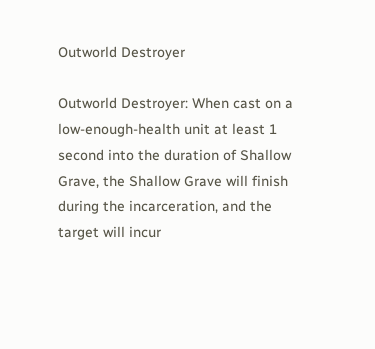Outworld Destroyer

Outworld Destroyer: When cast on a low-enough-health unit at least 1 second into the duration of Shallow Grave, the Shallow Grave will finish during the incarceration, and the target will incur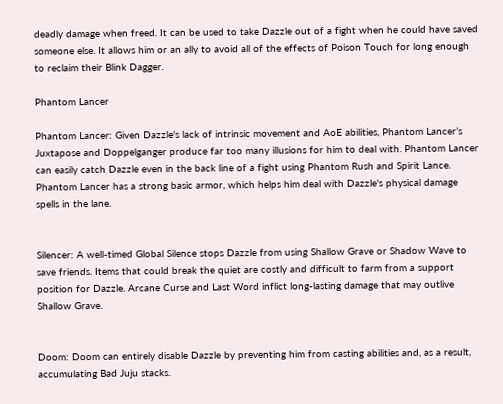deadly damage when freed. It can be used to take Dazzle out of a fight when he could have saved someone else. It allows him or an ally to avoid all of the effects of Poison Touch for long enough to reclaim their Blink Dagger.

Phantom Lancer

Phantom Lancer: Given Dazzle's lack of intrinsic movement and AoE abilities, Phantom Lancer’s Juxtapose and Doppelganger produce far too many illusions for him to deal with. Phantom Lancer can easily catch Dazzle even in the back line of a fight using Phantom Rush and Spirit Lance. Phantom Lancer has a strong basic armor, which helps him deal with Dazzle's physical damage spells in the lane.


Silencer: A well-timed Global Silence stops Dazzle from using Shallow Grave or Shadow Wave to save friends. Items that could break the quiet are costly and difficult to farm from a support position for Dazzle. Arcane Curse and Last Word inflict long-lasting damage that may outlive Shallow Grave.


Doom: Doom can entirely disable Dazzle by preventing him from casting abilities and, as a result, accumulating Bad Juju stacks.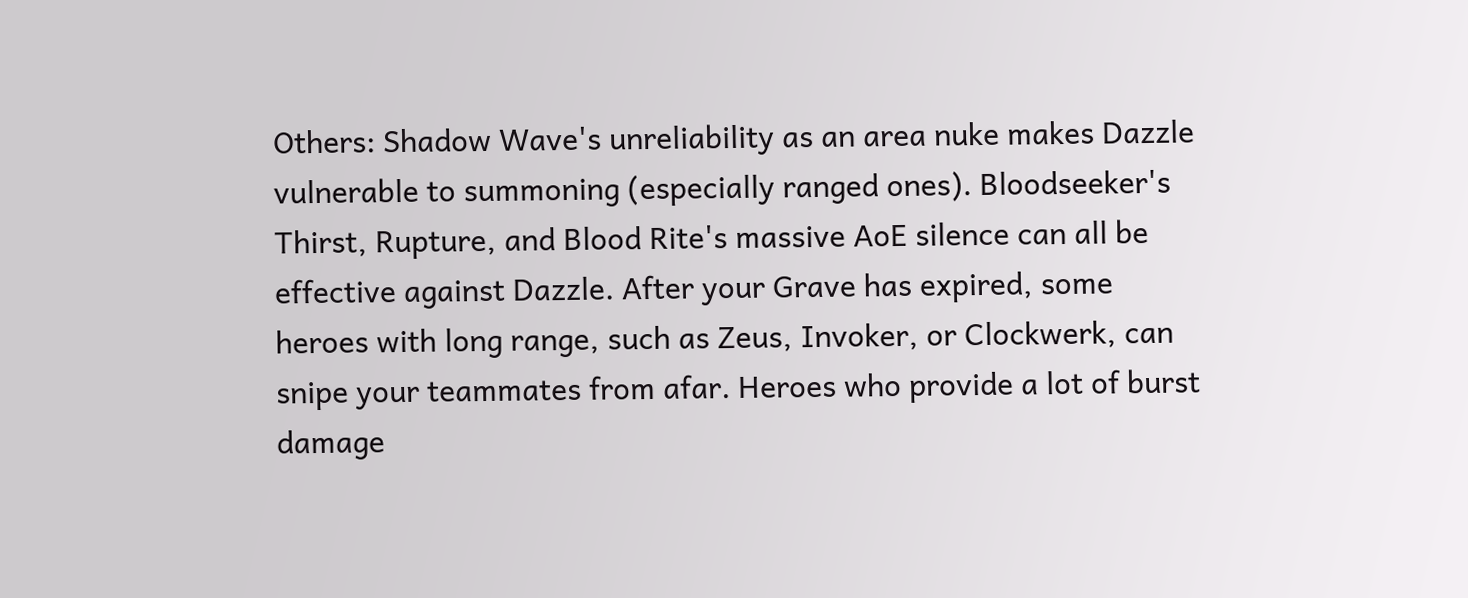Others: Shadow Wave's unreliability as an area nuke makes Dazzle vulnerable to summoning (especially ranged ones). Bloodseeker's Thirst, Rupture, and Blood Rite's massive AoE silence can all be effective against Dazzle. After your Grave has expired, some heroes with long range, such as Zeus, Invoker, or Clockwerk, can snipe your teammates from afar. Heroes who provide a lot of burst damage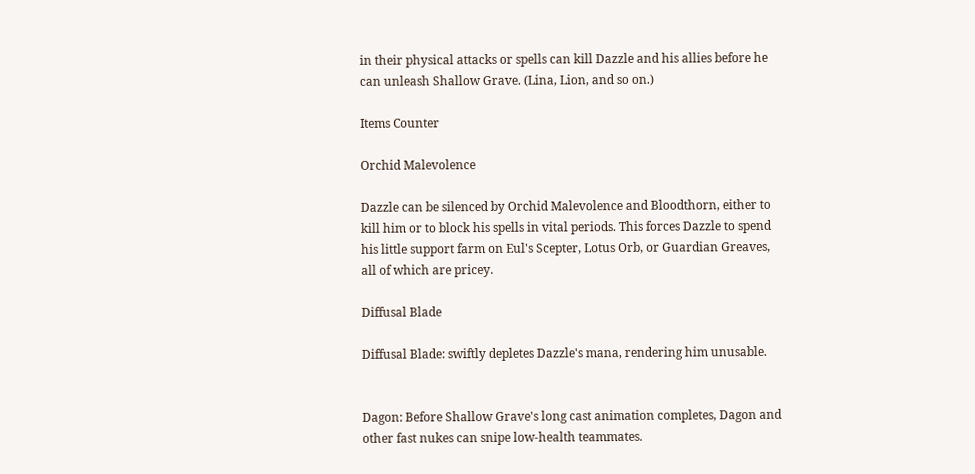in their physical attacks or spells can kill Dazzle and his allies before he can unleash Shallow Grave. (Lina, Lion, and so on.)

Items Counter

Orchid Malevolence

Dazzle can be silenced by Orchid Malevolence and Bloodthorn, either to kill him or to block his spells in vital periods. This forces Dazzle to spend his little support farm on Eul's Scepter, Lotus Orb, or Guardian Greaves, all of which are pricey.

Diffusal Blade

Diffusal Blade: swiftly depletes Dazzle's mana, rendering him unusable.


Dagon: Before Shallow Grave's long cast animation completes, Dagon and other fast nukes can snipe low-health teammates.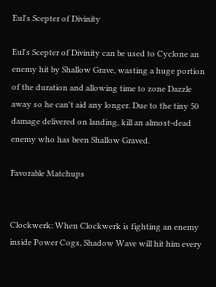Eul's Scepter of Divinity

Eul's Scepter of Divinity can be used to Cyclone an enemy hit by Shallow Grave, wasting a huge portion of the duration and allowing time to zone Dazzle away so he can't aid any longer. Due to the tiny 50 damage delivered on landing, kill an almost-dead enemy who has been Shallow Graved.

Favorable Matchups


Clockwerk: When Clockwerk is fighting an enemy inside Power Cogs, Shadow Wave will hit him every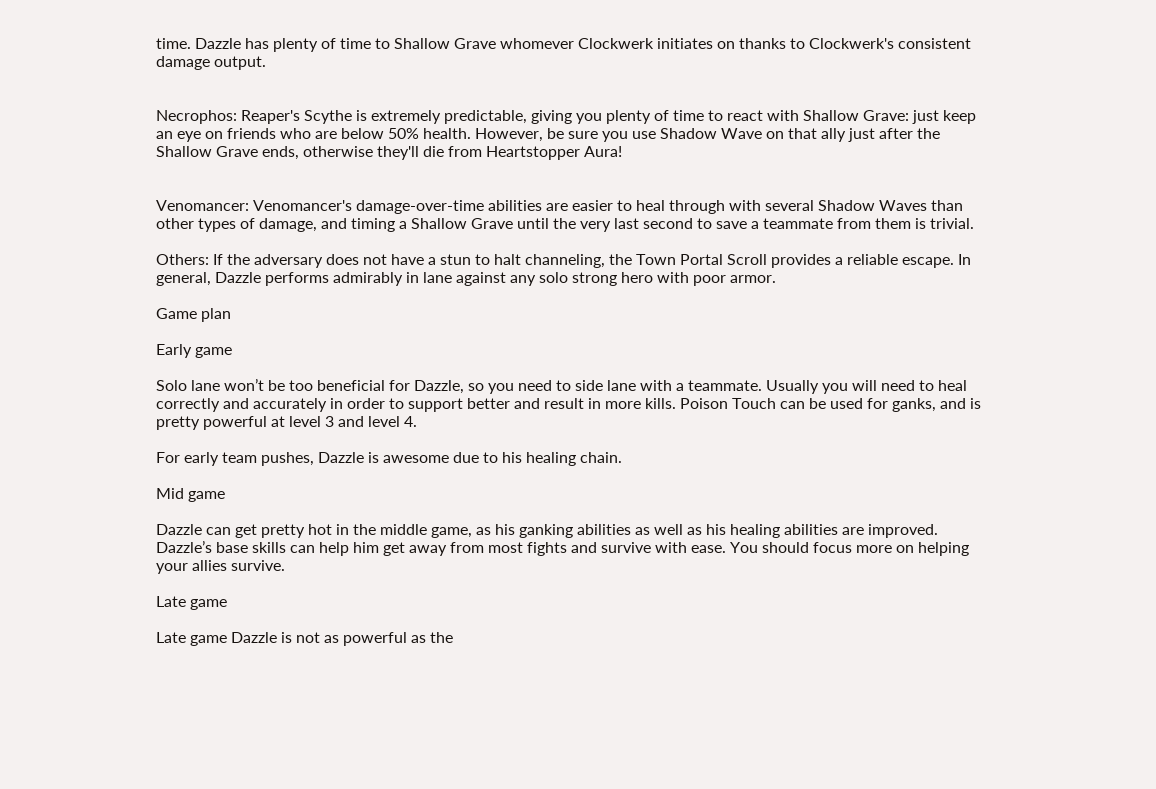time. Dazzle has plenty of time to Shallow Grave whomever Clockwerk initiates on thanks to Clockwerk's consistent damage output.


Necrophos: Reaper's Scythe is extremely predictable, giving you plenty of time to react with Shallow Grave: just keep an eye on friends who are below 50% health. However, be sure you use Shadow Wave on that ally just after the Shallow Grave ends, otherwise they'll die from Heartstopper Aura!


Venomancer: Venomancer's damage-over-time abilities are easier to heal through with several Shadow Waves than other types of damage, and timing a Shallow Grave until the very last second to save a teammate from them is trivial.

Others: If the adversary does not have a stun to halt channeling, the Town Portal Scroll provides a reliable escape. In general, Dazzle performs admirably in lane against any solo strong hero with poor armor.

Game plan

Early game

Solo lane won’t be too beneficial for Dazzle, so you need to side lane with a teammate. Usually you will need to heal correctly and accurately in order to support better and result in more kills. Poison Touch can be used for ganks, and is pretty powerful at level 3 and level 4.

For early team pushes, Dazzle is awesome due to his healing chain.

Mid game

Dazzle can get pretty hot in the middle game, as his ganking abilities as well as his healing abilities are improved. Dazzle’s base skills can help him get away from most fights and survive with ease. You should focus more on helping your allies survive.

Late game

Late game Dazzle is not as powerful as the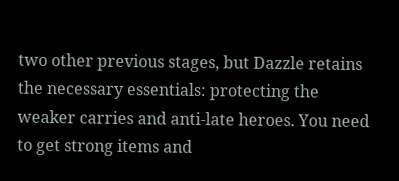two other previous stages, but Dazzle retains the necessary essentials: protecting the weaker carries and anti-late heroes. You need to get strong items and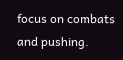focus on combats and pushing.